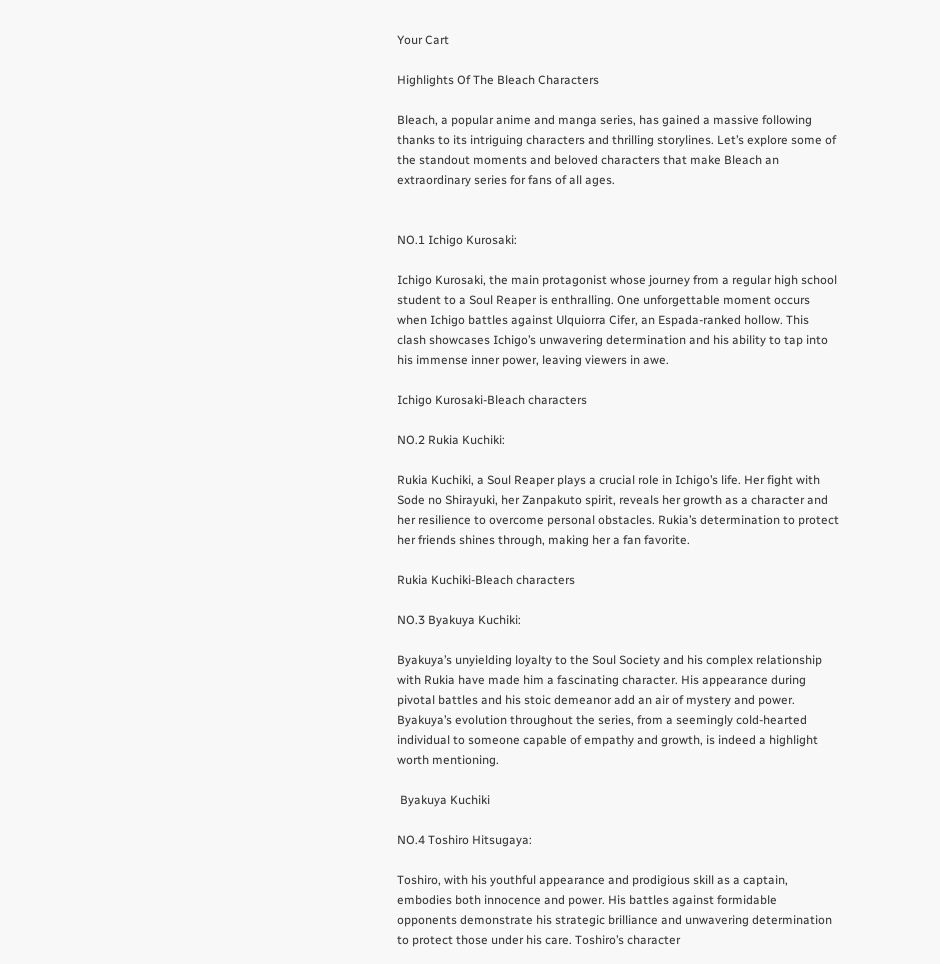Your Cart

Highlights Of The Bleach Characters

Bleach, a popular anime and manga series, has gained a massive following thanks to its intriguing characters and thrilling storylines. Let’s explore some of the standout moments and beloved characters that make Bleach an extraordinary series for fans of all ages.


NO.1 Ichigo Kurosaki:

Ichigo Kurosaki, the main protagonist whose journey from a regular high school student to a Soul Reaper is enthralling. One unforgettable moment occurs when Ichigo battles against Ulquiorra Cifer, an Espada-ranked hollow. This clash showcases Ichigo’s unwavering determination and his ability to tap into his immense inner power, leaving viewers in awe.

Ichigo Kurosaki-Bleach characters

NO.2 Rukia Kuchiki:

Rukia Kuchiki, a Soul Reaper plays a crucial role in Ichigo’s life. Her fight with Sode no Shirayuki, her Zanpakuto spirit, reveals her growth as a character and her resilience to overcome personal obstacles. Rukia’s determination to protect her friends shines through, making her a fan favorite.

Rukia Kuchiki-Bleach characters

NO.3 Byakuya Kuchiki:

Byakuya’s unyielding loyalty to the Soul Society and his complex relationship with Rukia have made him a fascinating character. His appearance during pivotal battles and his stoic demeanor add an air of mystery and power. Byakuya’s evolution throughout the series, from a seemingly cold-hearted individual to someone capable of empathy and growth, is indeed a highlight worth mentioning.

 Byakuya Kuchiki

NO.4 Toshiro Hitsugaya:

Toshiro, with his youthful appearance and prodigious skill as a captain, embodies both innocence and power. His battles against formidable opponents demonstrate his strategic brilliance and unwavering determination to protect those under his care. Toshiro’s character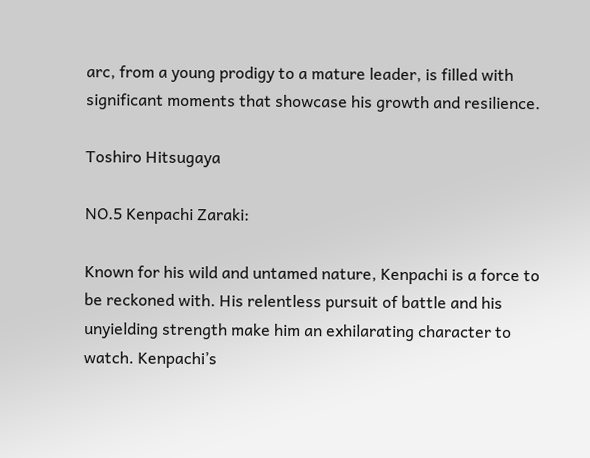arc, from a young prodigy to a mature leader, is filled with significant moments that showcase his growth and resilience.

Toshiro Hitsugaya

NO.5 Kenpachi Zaraki:

Known for his wild and untamed nature, Kenpachi is a force to be reckoned with. His relentless pursuit of battle and his unyielding strength make him an exhilarating character to watch. Kenpachi’s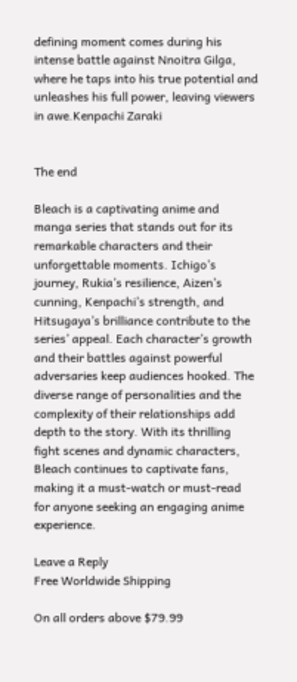defining moment comes during his intense battle against Nnoitra Gilga, where he taps into his true potential and unleashes his full power, leaving viewers in awe.Kenpachi Zaraki


The end

Bleach is a captivating anime and manga series that stands out for its remarkable characters and their unforgettable moments. Ichigo’s journey, Rukia’s resilience, Aizen’s cunning, Kenpachi’s strength, and Hitsugaya’s brilliance contribute to the series’ appeal. Each character’s growth and their battles against powerful adversaries keep audiences hooked. The diverse range of personalities and the complexity of their relationships add depth to the story. With its thrilling fight scenes and dynamic characters, Bleach continues to captivate fans, making it a must-watch or must-read for anyone seeking an engaging anime experience.

Leave a Reply
Free Worldwide Shipping

On all orders above $79.99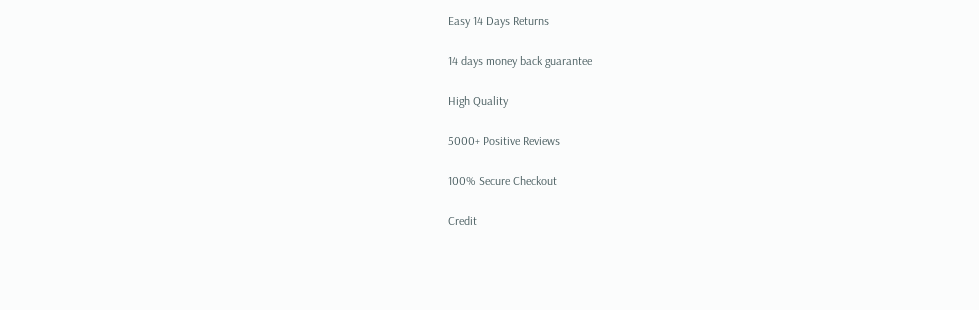Easy 14 Days Returns

14 days money back guarantee

High Quality

5000+ Positive Reviews

100% Secure Checkout

Credit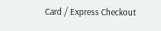Card / Express Checkout